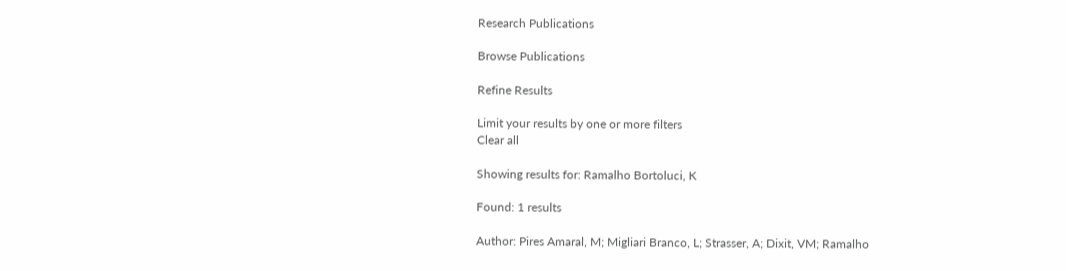Research Publications

Browse Publications

Refine Results

Limit your results by one or more filters
Clear all

Showing results for: Ramalho Bortoluci, K

Found: 1 results

Author: Pires Amaral, M; Migliari Branco, L; Strasser, A; Dixit, VM; Ramalho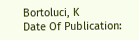Bortoluci, K
Date Of Publication: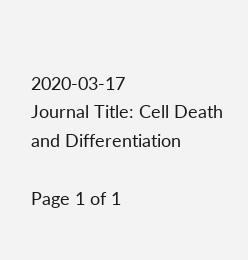2020-03-17
Journal Title: Cell Death and Differentiation

Page 1 of 1